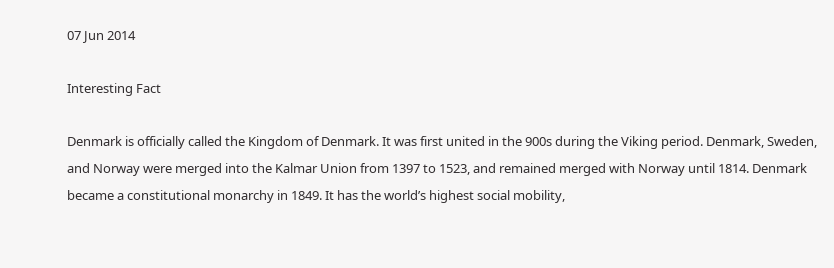07 Jun 2014

Interesting Fact

Denmark is officially called the Kingdom of Denmark. It was first united in the 900s during the Viking period. Denmark, Sweden, and Norway were merged into the Kalmar Union from 1397 to 1523, and remained merged with Norway until 1814. Denmark became a constitutional monarchy in 1849. It has the world’s highest social mobility,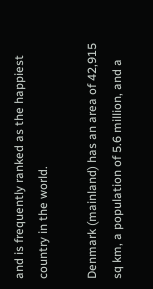and is frequently ranked as the happiest country in the world.

Denmark (mainland) has an area of 42,915 sq km, a population of 5.6 million, and a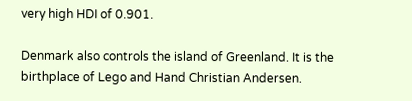very high HDI of 0.901.

Denmark also controls the island of Greenland. It is the birthplace of Lego and Hand Christian Andersen.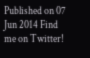Published on 07 Jun 2014 Find me on Twitter!